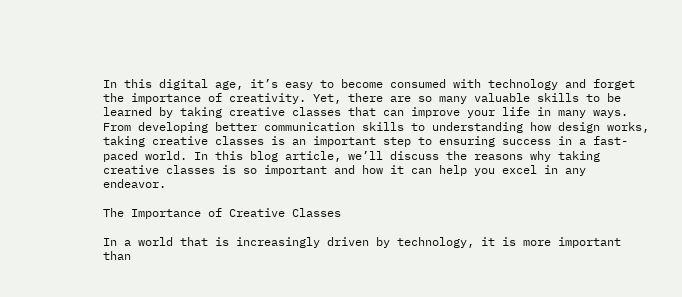In this digital age, it’s easy to become consumed with technology and forget the importance of creativity. Yet, there are so many valuable skills to be learned by taking creative classes that can improve your life in many ways. From developing better communication skills to understanding how design works, taking creative classes is an important step to ensuring success in a fast-paced world. In this blog article, we’ll discuss the reasons why taking creative classes is so important and how it can help you excel in any endeavor.

The Importance of Creative Classes

In a world that is increasingly driven by technology, it is more important than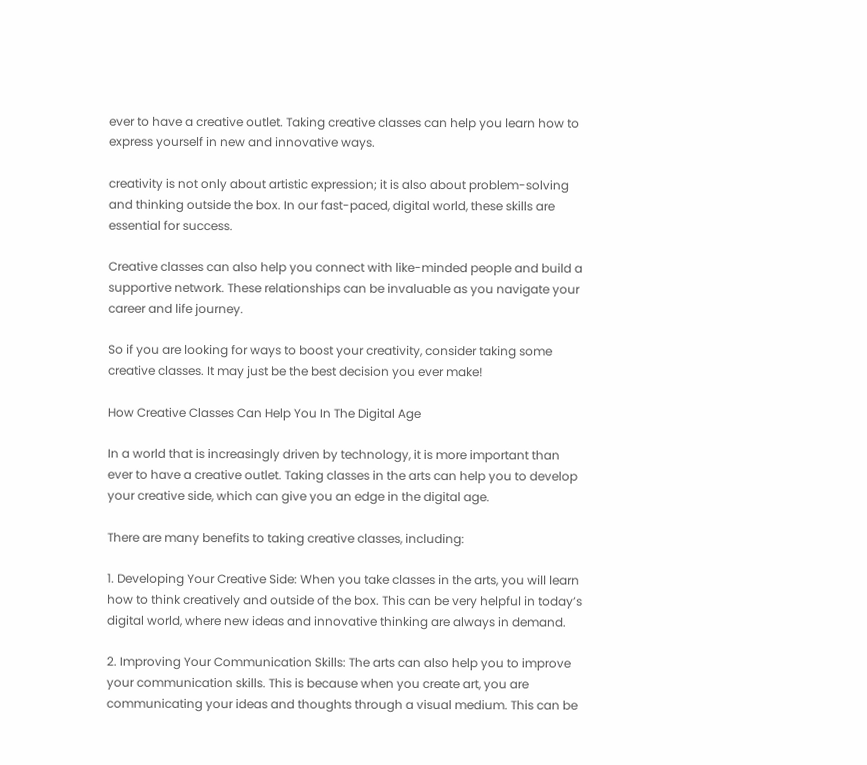ever to have a creative outlet. Taking creative classes can help you learn how to express yourself in new and innovative ways.

creativity is not only about artistic expression; it is also about problem-solving and thinking outside the box. In our fast-paced, digital world, these skills are essential for success.

Creative classes can also help you connect with like-minded people and build a supportive network. These relationships can be invaluable as you navigate your career and life journey.

So if you are looking for ways to boost your creativity, consider taking some creative classes. It may just be the best decision you ever make!

How Creative Classes Can Help You In The Digital Age

In a world that is increasingly driven by technology, it is more important than ever to have a creative outlet. Taking classes in the arts can help you to develop your creative side, which can give you an edge in the digital age.

There are many benefits to taking creative classes, including:

1. Developing Your Creative Side: When you take classes in the arts, you will learn how to think creatively and outside of the box. This can be very helpful in today’s digital world, where new ideas and innovative thinking are always in demand.

2. Improving Your Communication Skills: The arts can also help you to improve your communication skills. This is because when you create art, you are communicating your ideas and thoughts through a visual medium. This can be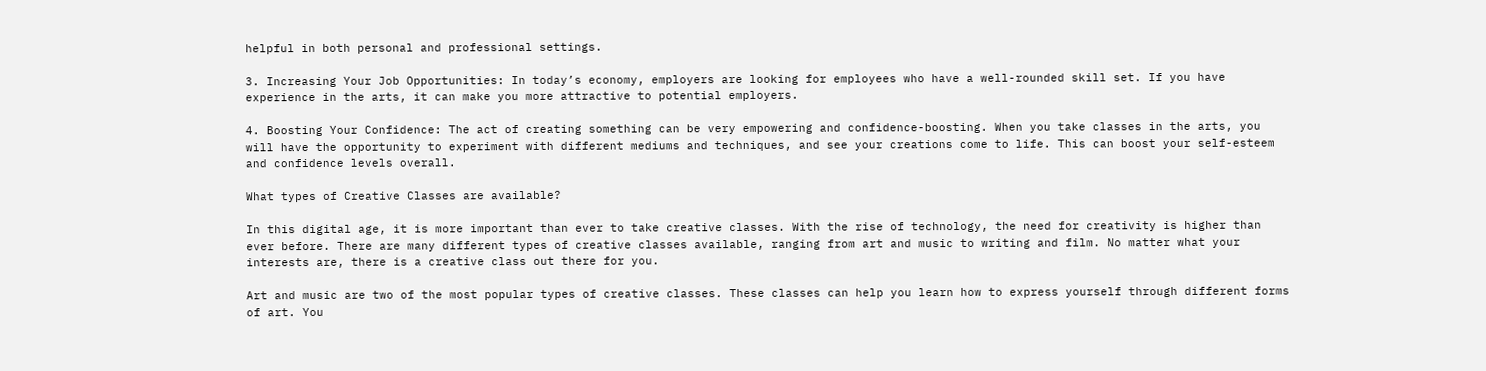helpful in both personal and professional settings.

3. Increasing Your Job Opportunities: In today’s economy, employers are looking for employees who have a well-rounded skill set. If you have experience in the arts, it can make you more attractive to potential employers.

4. Boosting Your Confidence: The act of creating something can be very empowering and confidence-boosting. When you take classes in the arts, you will have the opportunity to experiment with different mediums and techniques, and see your creations come to life. This can boost your self-esteem and confidence levels overall.

What types of Creative Classes are available?

In this digital age, it is more important than ever to take creative classes. With the rise of technology, the need for creativity is higher than ever before. There are many different types of creative classes available, ranging from art and music to writing and film. No matter what your interests are, there is a creative class out there for you.

Art and music are two of the most popular types of creative classes. These classes can help you learn how to express yourself through different forms of art. You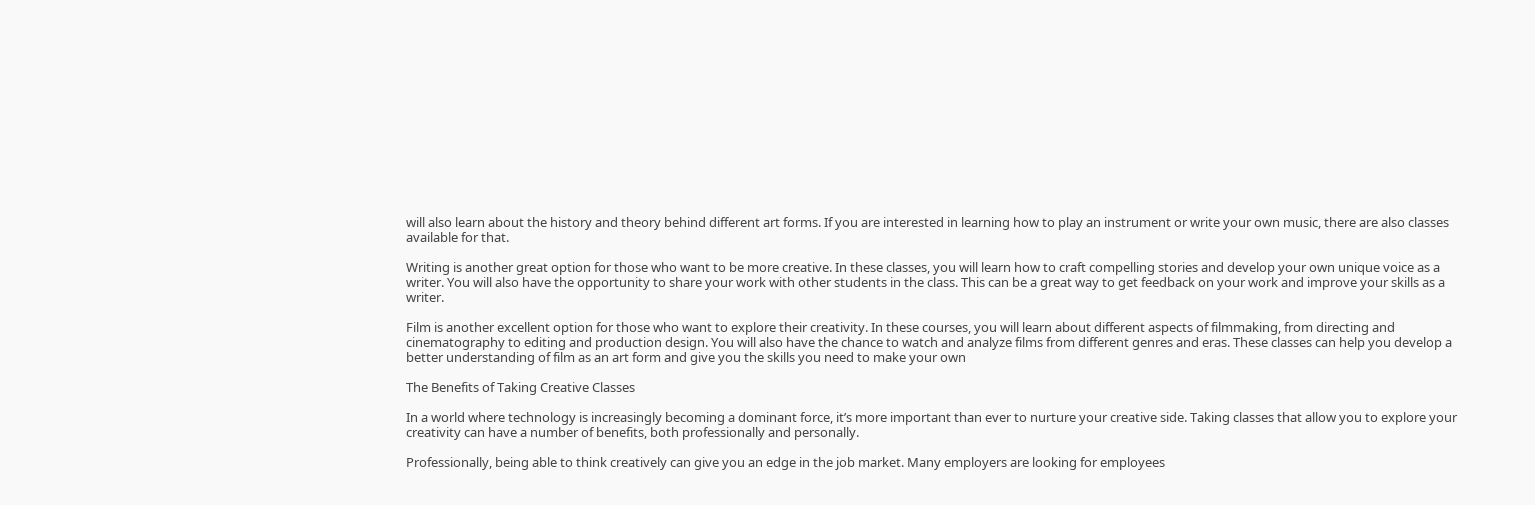will also learn about the history and theory behind different art forms. If you are interested in learning how to play an instrument or write your own music, there are also classes available for that.

Writing is another great option for those who want to be more creative. In these classes, you will learn how to craft compelling stories and develop your own unique voice as a writer. You will also have the opportunity to share your work with other students in the class. This can be a great way to get feedback on your work and improve your skills as a writer.

Film is another excellent option for those who want to explore their creativity. In these courses, you will learn about different aspects of filmmaking, from directing and cinematography to editing and production design. You will also have the chance to watch and analyze films from different genres and eras. These classes can help you develop a better understanding of film as an art form and give you the skills you need to make your own

The Benefits of Taking Creative Classes

In a world where technology is increasingly becoming a dominant force, it’s more important than ever to nurture your creative side. Taking classes that allow you to explore your creativity can have a number of benefits, both professionally and personally.

Professionally, being able to think creatively can give you an edge in the job market. Many employers are looking for employees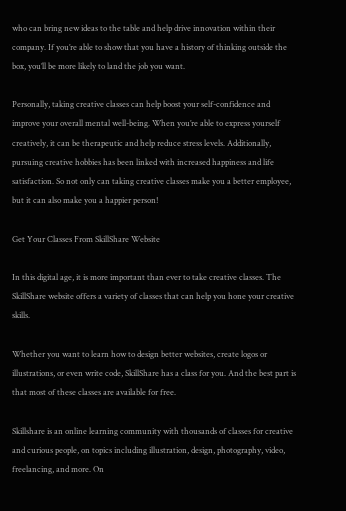who can bring new ideas to the table and help drive innovation within their company. If you’re able to show that you have a history of thinking outside the box, you’ll be more likely to land the job you want.

Personally, taking creative classes can help boost your self-confidence and improve your overall mental well-being. When you’re able to express yourself creatively, it can be therapeutic and help reduce stress levels. Additionally, pursuing creative hobbies has been linked with increased happiness and life satisfaction. So not only can taking creative classes make you a better employee, but it can also make you a happier person!

Get Your Classes From SkillShare Website

In this digital age, it is more important than ever to take creative classes. The SkillShare website offers a variety of classes that can help you hone your creative skills.

Whether you want to learn how to design better websites, create logos or illustrations, or even write code, SkillShare has a class for you. And the best part is that most of these classes are available for free.

Skillshare is an online learning community with thousands of classes for creative and curious people, on topics including illustration, design, photography, video, freelancing, and more. On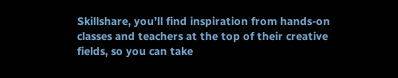Skillshare, you’ll find inspiration from hands-on classes and teachers at the top of their creative fields, so you can take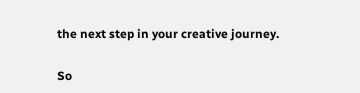the next step in your creative journey.

So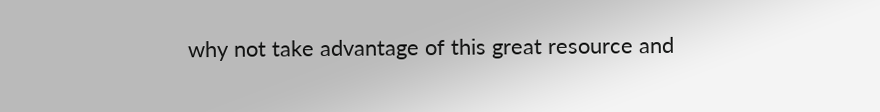why not take advantage of this great resource and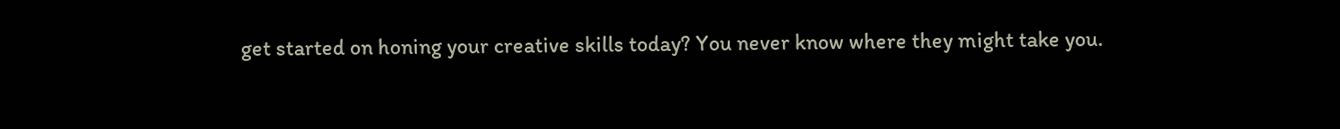get started on honing your creative skills today? You never know where they might take you.